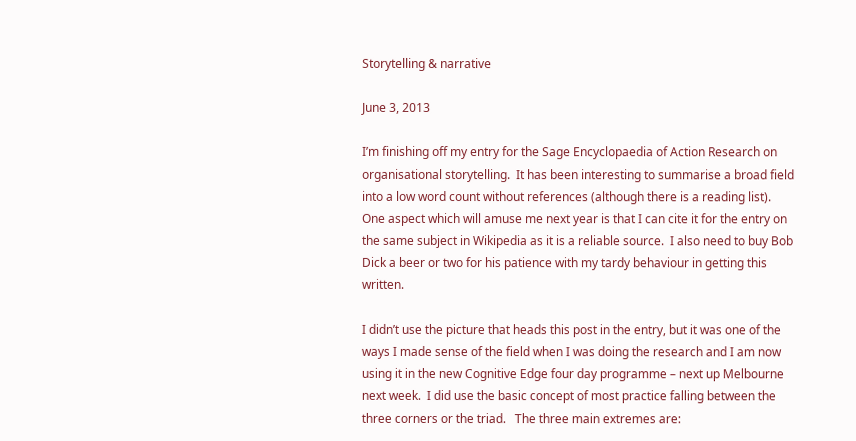Storytelling & narrative

June 3, 2013

I’m finishing off my entry for the Sage Encyclopaedia of Action Research on organisational storytelling.  It has been interesting to summarise a broad field into a low word count without references (although there is a reading list).  One aspect which will amuse me next year is that I can cite it for the entry on the same subject in Wikipedia as it is a reliable source.  I also need to buy Bob Dick a beer or two for his patience with my tardy behaviour in getting this written.

I didn’t use the picture that heads this post in the entry, but it was one of the ways I made sense of the field when I was doing the research and I am now using it in the new Cognitive Edge four day programme – next up Melbourne next week.  I did use the basic concept of most practice falling between the three corners or the triad.   The three main extremes are: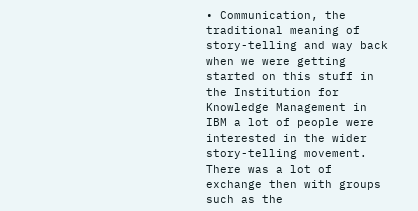• Communication, the traditional meaning of story-telling and way back when we were getting started on this stuff in the Institution for Knowledge Management in IBM a lot of people were interested in the wider story-telling movement.  There was a lot of exchange then with groups such as the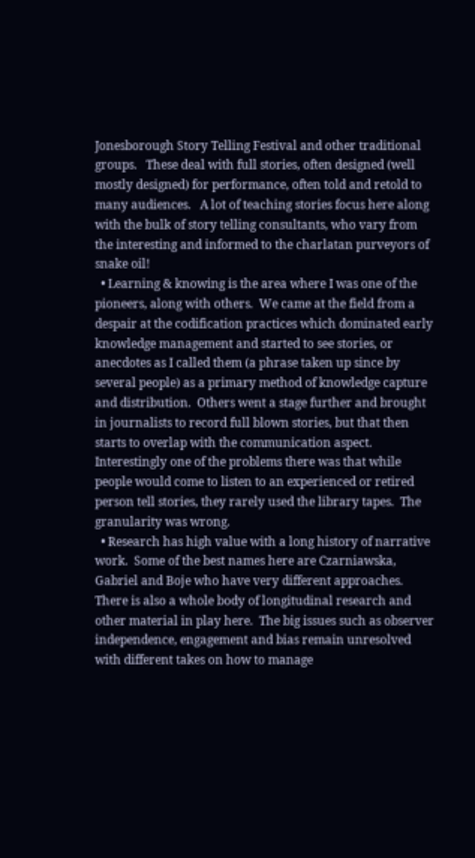Jonesborough Story Telling Festival and other traditional groups.   These deal with full stories, often designed (well mostly designed) for performance, often told and retold to many audiences.   A lot of teaching stories focus here along with the bulk of story telling consultants, who vary from the interesting and informed to the charlatan purveyors of snake oil!
  • Learning & knowing is the area where I was one of the pioneers, along with others.  We came at the field from a despair at the codification practices which dominated early knowledge management and started to see stories, or anecdotes as I called them (a phrase taken up since by several people) as a primary method of knowledge capture and distribution.  Others went a stage further and brought in journalists to record full blown stories, but that then starts to overlap with the communication aspect.  Interestingly one of the problems there was that while people would come to listen to an experienced or retired person tell stories, they rarely used the library tapes.  The granularity was wrong.
  • Research has high value with a long history of narrative work.  Some of the best names here are Czarniawska, Gabriel and Boje who have very different approaches.   There is also a whole body of longitudinal research and other material in play here.  The big issues such as observer independence, engagement and bias remain unresolved with different takes on how to manage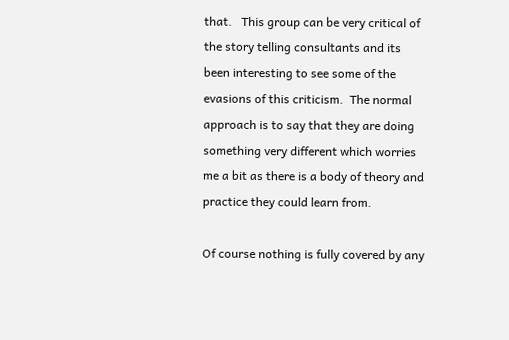that.   This group can be very critical of the story telling consultants and its been interesting to see some of the evasions of this criticism.  The normal approach is to say that they are doing something very different which worries me a bit as there is a body of theory and practice they could learn from.

Of course nothing is fully covered by any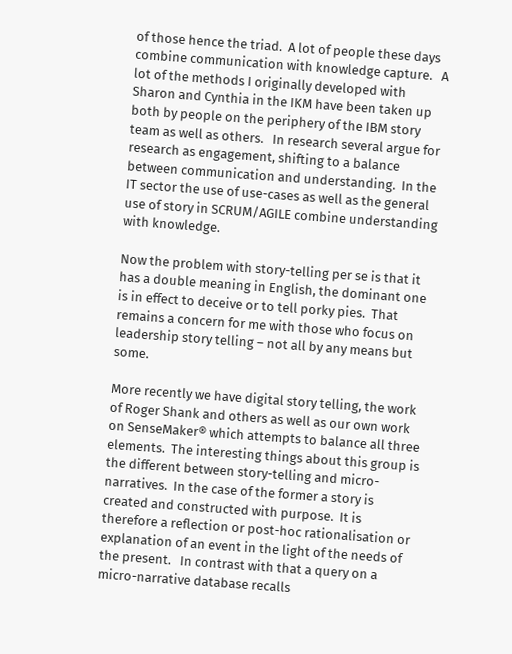of those hence the triad.  A lot of people these days combine communication with knowledge capture.   A lot of the methods I originally developed with Sharon and Cynthia in the IKM have been taken up both by people on the periphery of the IBM story team as well as others.   In research several argue for research as engagement, shifting to a balance between communication and understanding.  In the IT sector the use of use-cases as well as the general use of story in SCRUM/AGILE combine understanding with knowledge.

Now the problem with story-telling per se is that it has a double meaning in English, the dominant one is in effect to deceive or to tell porky pies.  That remains a concern for me with those who focus on leadership story telling – not all by any means but some.

More recently we have digital story telling, the work of Roger Shank and others as well as our own work on SenseMaker® which attempts to balance all three elements.  The interesting things about this group is the different between story-telling and micro-narratives.  In the case of the former a story is created and constructed with purpose.  It is therefore a reflection or post-hoc rationalisation or explanation of an event in the light of the needs of the present.   In contrast with that a query on a micro-narrative database recalls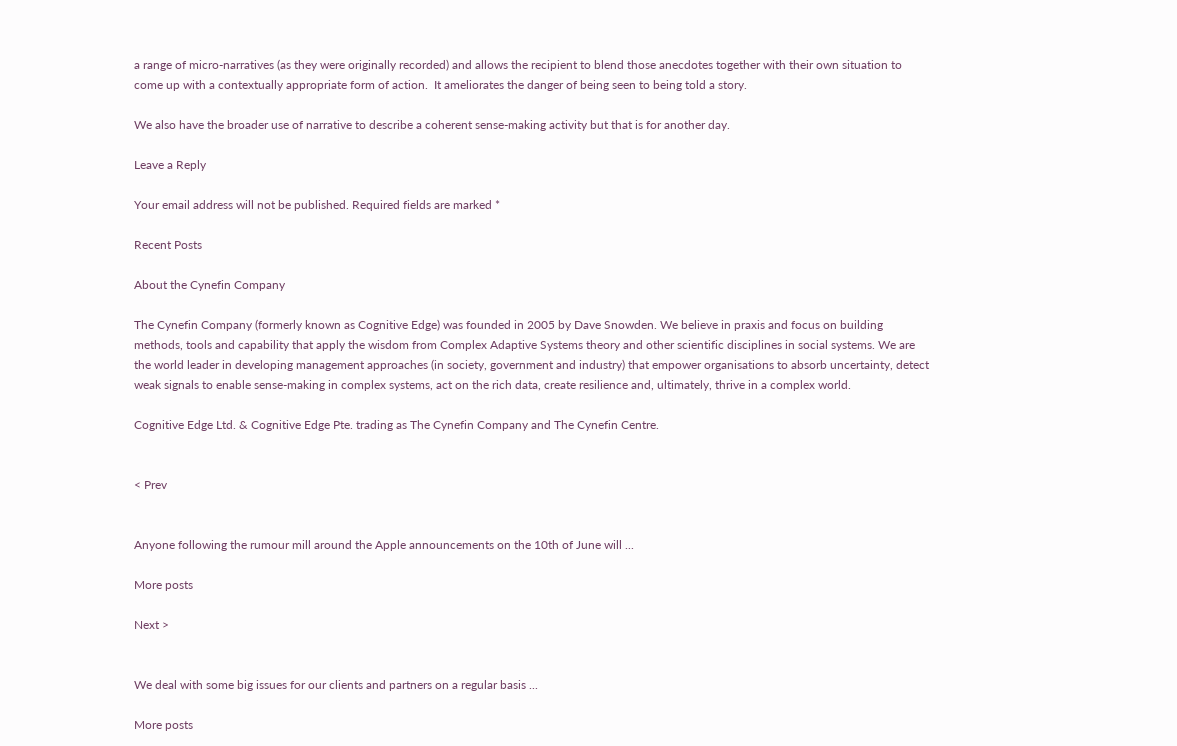a range of micro-narratives (as they were originally recorded) and allows the recipient to blend those anecdotes together with their own situation to come up with a contextually appropriate form of action.  It ameliorates the danger of being seen to being told a story.

We also have the broader use of narrative to describe a coherent sense-making activity but that is for another day.

Leave a Reply

Your email address will not be published. Required fields are marked *

Recent Posts

About the Cynefin Company

The Cynefin Company (formerly known as Cognitive Edge) was founded in 2005 by Dave Snowden. We believe in praxis and focus on building methods, tools and capability that apply the wisdom from Complex Adaptive Systems theory and other scientific disciplines in social systems. We are the world leader in developing management approaches (in society, government and industry) that empower organisations to absorb uncertainty, detect weak signals to enable sense-making in complex systems, act on the rich data, create resilience and, ultimately, thrive in a complex world.

Cognitive Edge Ltd. & Cognitive Edge Pte. trading as The Cynefin Company and The Cynefin Centre.


< Prev


Anyone following the rumour mill around the Apple announcements on the 10th of June will ...

More posts

Next >


We deal with some big issues for our clients and partners on a regular basis ...

More posts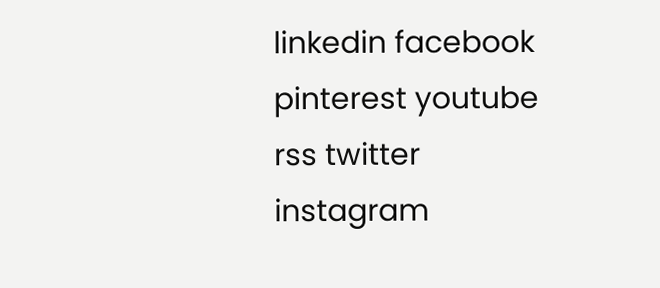linkedin facebook pinterest youtube rss twitter instagram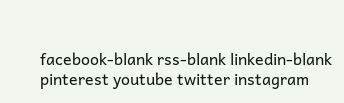facebook-blank rss-blank linkedin-blank pinterest youtube twitter instagram